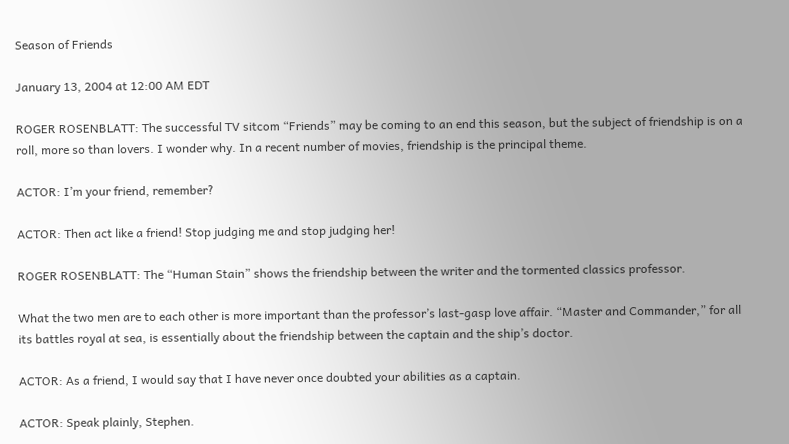Season of Friends

January 13, 2004 at 12:00 AM EDT

ROGER ROSENBLATT: The successful TV sitcom “Friends” may be coming to an end this season, but the subject of friendship is on a roll, more so than lovers. I wonder why. In a recent number of movies, friendship is the principal theme.

ACTOR: I’m your friend, remember?

ACTOR: Then act like a friend! Stop judging me and stop judging her!

ROGER ROSENBLATT: The “Human Stain” shows the friendship between the writer and the tormented classics professor.

What the two men are to each other is more important than the professor’s last-gasp love affair. “Master and Commander,” for all its battles royal at sea, is essentially about the friendship between the captain and the ship’s doctor.

ACTOR: As a friend, I would say that I have never once doubted your abilities as a captain.

ACTOR: Speak plainly, Stephen.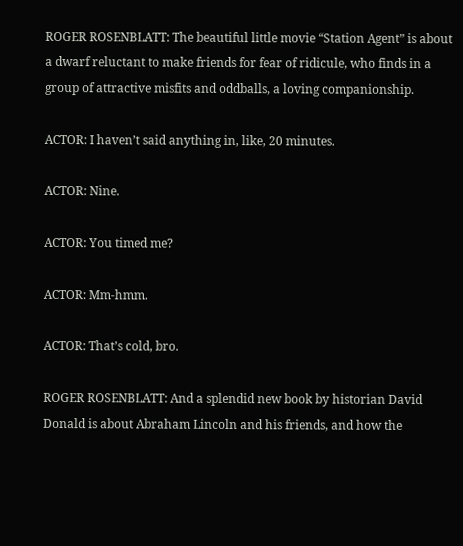ROGER ROSENBLATT: The beautiful little movie “Station Agent” is about a dwarf reluctant to make friends for fear of ridicule, who finds in a group of attractive misfits and oddballs, a loving companionship.

ACTOR: I haven’t said anything in, like, 20 minutes.

ACTOR: Nine.

ACTOR: You timed me?

ACTOR: Mm-hmm.

ACTOR: That’s cold, bro.

ROGER ROSENBLATT: And a splendid new book by historian David Donald is about Abraham Lincoln and his friends, and how the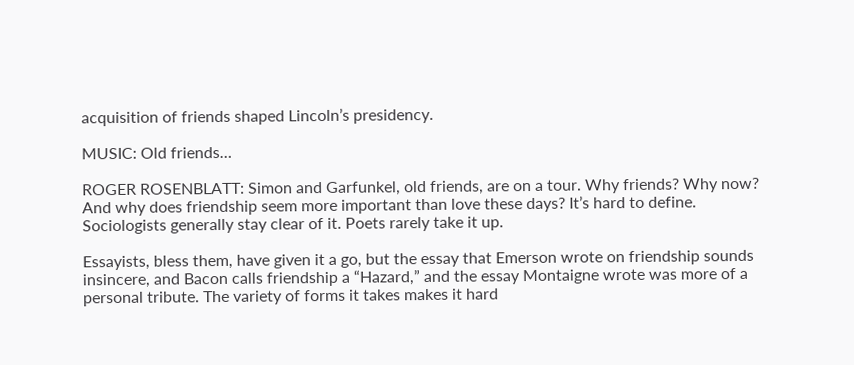acquisition of friends shaped Lincoln’s presidency.

MUSIC: Old friends…

ROGER ROSENBLATT: Simon and Garfunkel, old friends, are on a tour. Why friends? Why now? And why does friendship seem more important than love these days? It’s hard to define. Sociologists generally stay clear of it. Poets rarely take it up.

Essayists, bless them, have given it a go, but the essay that Emerson wrote on friendship sounds insincere, and Bacon calls friendship a “Hazard,” and the essay Montaigne wrote was more of a personal tribute. The variety of forms it takes makes it hard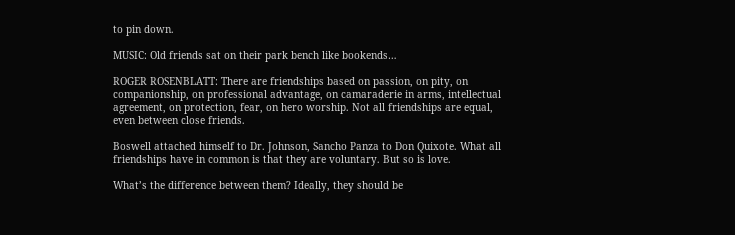to pin down.

MUSIC: Old friends sat on their park bench like bookends…

ROGER ROSENBLATT: There are friendships based on passion, on pity, on companionship, on professional advantage, on camaraderie in arms, intellectual agreement, on protection, fear, on hero worship. Not all friendships are equal, even between close friends.

Boswell attached himself to Dr. Johnson, Sancho Panza to Don Quixote. What all friendships have in common is that they are voluntary. But so is love.

What’s the difference between them? Ideally, they should be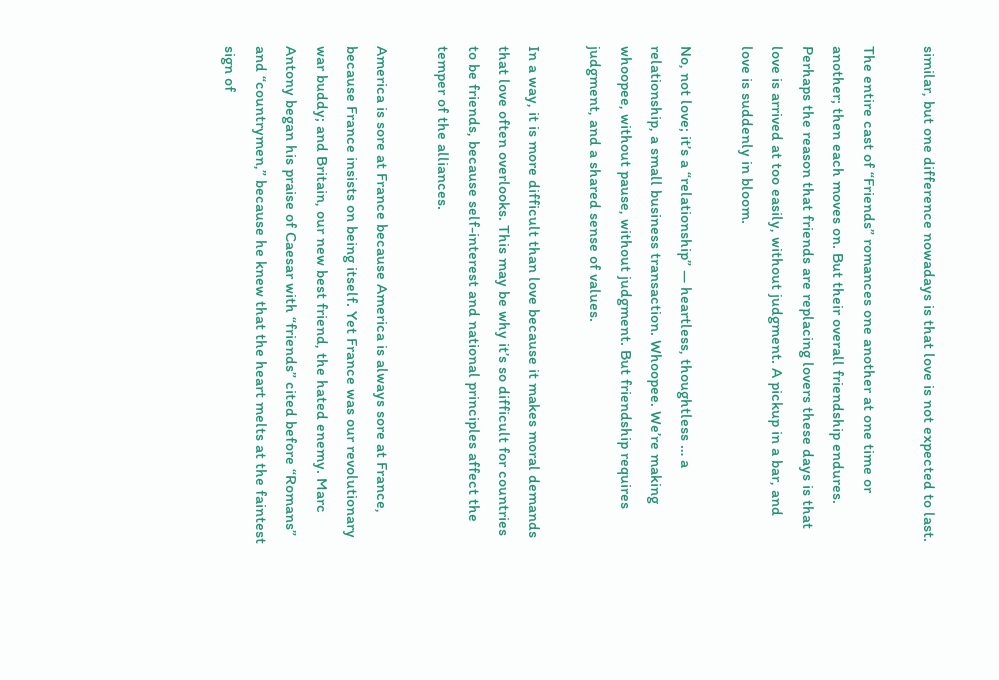similar, but one difference nowadays is that love is not expected to last.

The entire cast of “Friends” romances one another at one time or another; then each moves on. But their overall friendship endures. Perhaps the reason that friends are replacing lovers these days is that love is arrived at too easily, without judgment. A pickup in a bar, and love is suddenly in bloom.

No, not love; it’s a “relationship” — heartless, thoughtless … a relationship, a small business transaction. Whoopee. We’re making whoopee, without pause, without judgment. But friendship requires judgment, and a shared sense of values.

In a way, it is more difficult than love because it makes moral demands that love often overlooks. This may be why it’s so difficult for countries to be friends, because self-interest and national principles affect the temper of the alliances.

America is sore at France because America is always sore at France, because France insists on being itself. Yet France was our revolutionary war buddy; and Britain, our new best friend, the hated enemy. Marc Antony began his praise of Caesar with “friends” cited before “Romans” and “countrymen,” because he knew that the heart melts at the faintest sign of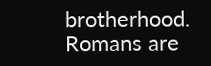brotherhood. Romans are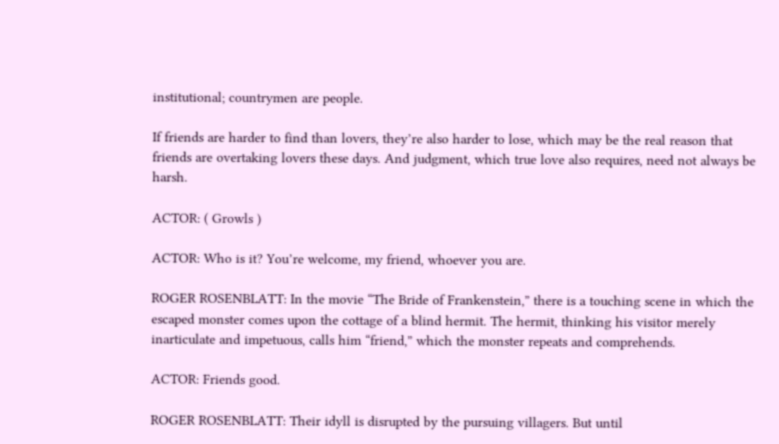institutional; countrymen are people.

If friends are harder to find than lovers, they’re also harder to lose, which may be the real reason that friends are overtaking lovers these days. And judgment, which true love also requires, need not always be harsh.

ACTOR: ( Growls )

ACTOR: Who is it? You’re welcome, my friend, whoever you are.

ROGER ROSENBLATT: In the movie “The Bride of Frankenstein,” there is a touching scene in which the escaped monster comes upon the cottage of a blind hermit. The hermit, thinking his visitor merely inarticulate and impetuous, calls him “friend,” which the monster repeats and comprehends.

ACTOR: Friends good.

ROGER ROSENBLATT: Their idyll is disrupted by the pursuing villagers. But until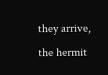they arrive, the hermit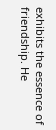exhibits the essence of friendship. He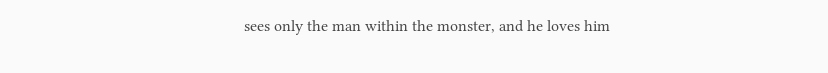sees only the man within the monster, and he loves him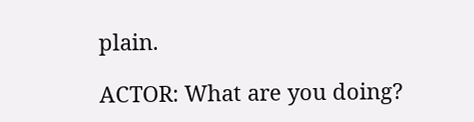plain.

ACTOR: What are you doing?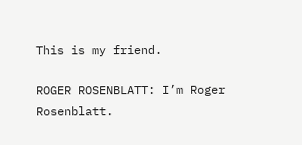This is my friend.

ROGER ROSENBLATT: I’m Roger Rosenblatt.